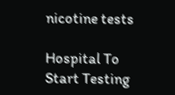nicotine tests

Hospital To Start Testing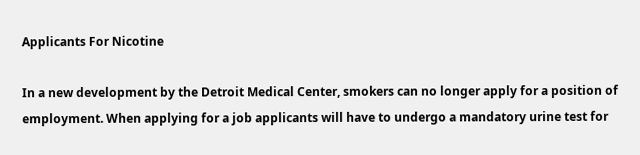Applicants For Nicotine

In a new development by the Detroit Medical Center, smokers can no longer apply for a position of employment. When applying for a job applicants will have to undergo a mandatory urine test for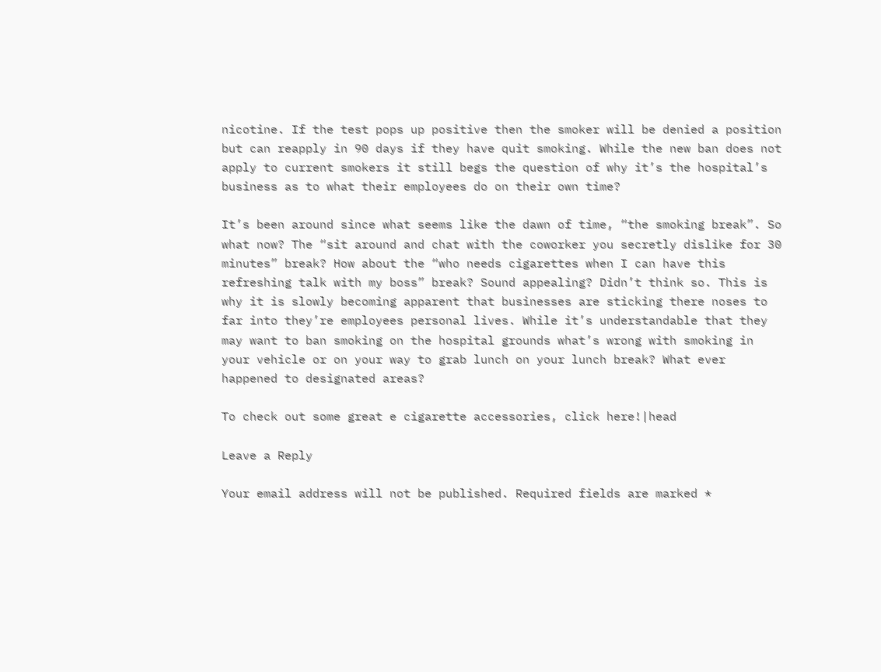nicotine. If the test pops up positive then the smoker will be denied a position but can reapply in 90 days if they have quit smoking. While the new ban does not apply to current smokers it still begs the question of why it’s the hospital’s business as to what their employees do on their own time?

It’s been around since what seems like the dawn of time, “the smoking break”. So what now? The “sit around and chat with the coworker you secretly dislike for 30 minutes” break? How about the “who needs cigarettes when I can have this refreshing talk with my boss” break? Sound appealing? Didn’t think so. This is why it is slowly becoming apparent that businesses are sticking there noses to far into they’re employees personal lives. While it’s understandable that they may want to ban smoking on the hospital grounds what’s wrong with smoking in your vehicle or on your way to grab lunch on your lunch break? What ever happened to designated areas?

To check out some great e cigarette accessories, click here!|head

Leave a Reply

Your email address will not be published. Required fields are marked *